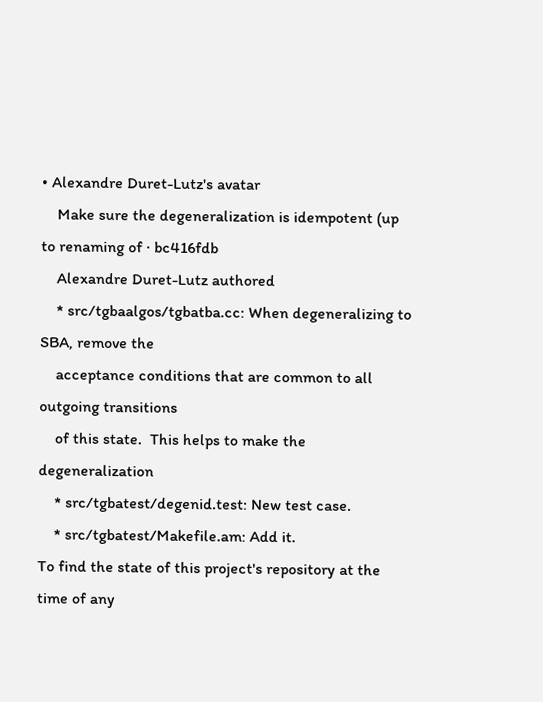• Alexandre Duret-Lutz's avatar
    Make sure the degeneralization is idempotent (up to renaming of · bc416fdb
    Alexandre Duret-Lutz authored
    * src/tgbaalgos/tgbatba.cc: When degeneralizing to SBA, remove the
    acceptance conditions that are common to all outgoing transitions
    of this state.  This helps to make the degeneralization
    * src/tgbatest/degenid.test: New test case.
    * src/tgbatest/Makefile.am: Add it.
To find the state of this project's repository at the time of any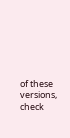of these versions, check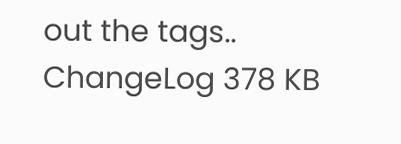out the tags..
ChangeLog 378 KB